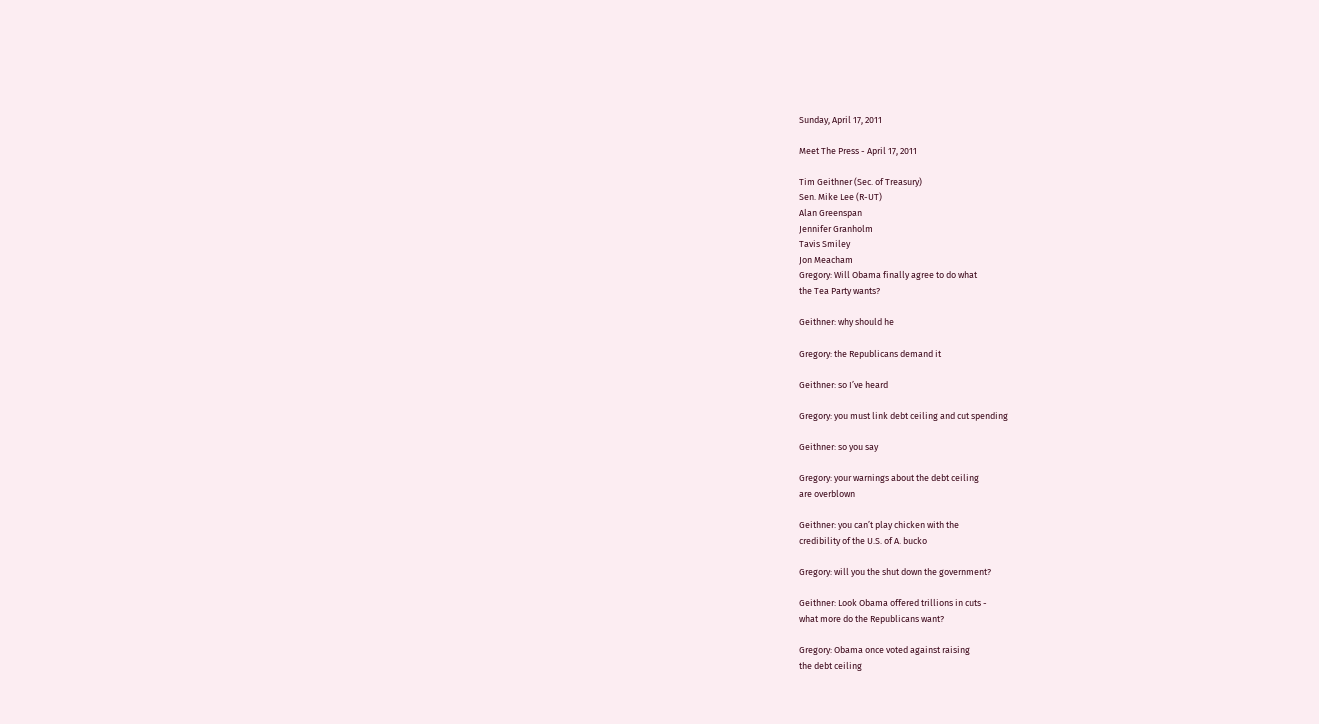Sunday, April 17, 2011

Meet The Press - April 17, 2011

Tim Geithner (Sec. of Treasury)
Sen. Mike Lee (R-UT)
Alan Greenspan
Jennifer Granholm
Tavis Smiley
Jon Meacham
Gregory: Will Obama finally agree to do what
the Tea Party wants?

Geithner: why should he

Gregory: the Republicans demand it

Geithner: so I’ve heard

Gregory: you must link debt ceiling and cut spending

Geithner: so you say

Gregory: your warnings about the debt ceiling
are overblown

Geithner: you can’t play chicken with the
credibility of the U.S. of A. bucko

Gregory: will you the shut down the government?

Geithner: Look Obama offered trillions in cuts -
what more do the Republicans want?

Gregory: Obama once voted against raising
the debt ceiling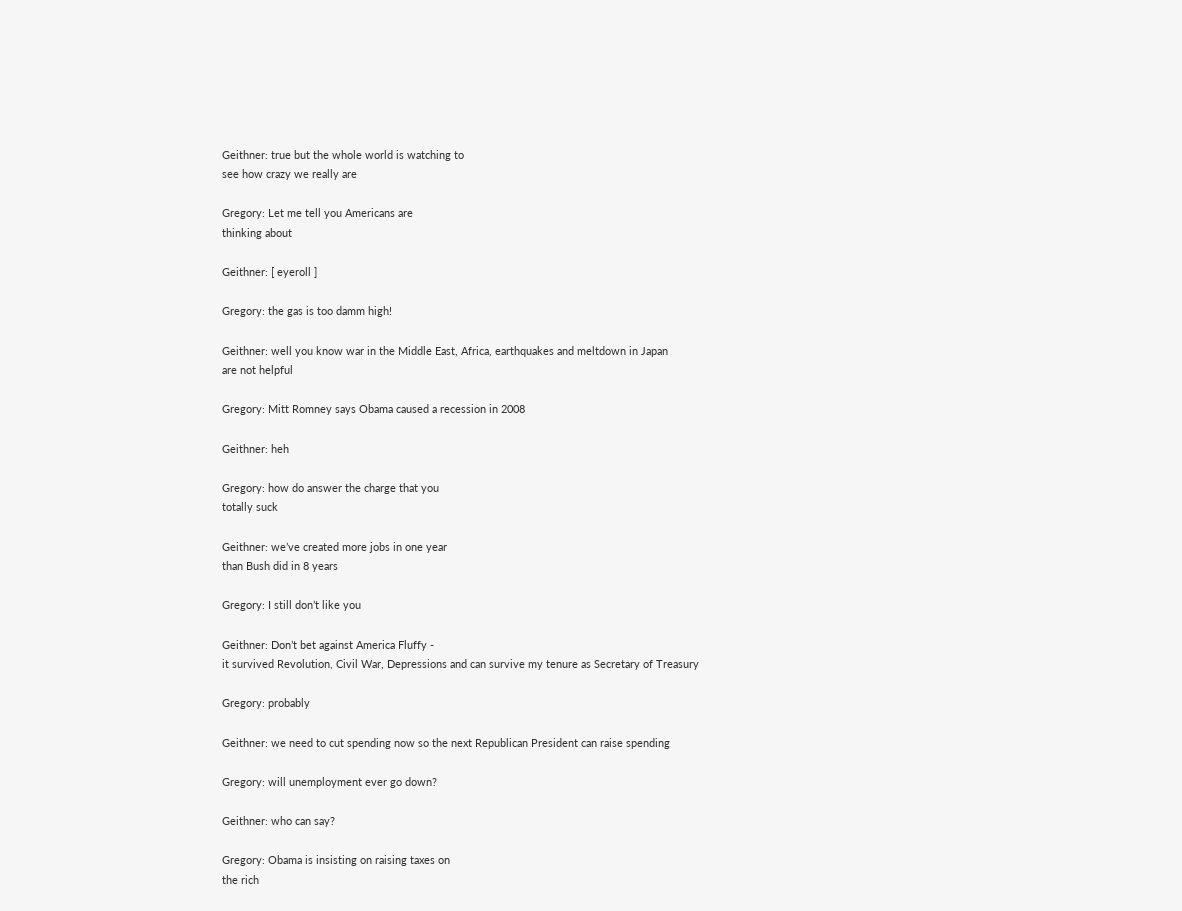Geithner: true but the whole world is watching to
see how crazy we really are

Gregory: Let me tell you Americans are
thinking about

Geithner: [ eyeroll ]

Gregory: the gas is too damm high!

Geithner: well you know war in the Middle East, Africa, earthquakes and meltdown in Japan
are not helpful

Gregory: Mitt Romney says Obama caused a recession in 2008

Geithner: heh

Gregory: how do answer the charge that you
totally suck

Geithner: we’ve created more jobs in one year
than Bush did in 8 years

Gregory: I still don’t like you

Geithner: Don’t bet against America Fluffy -
it survived Revolution, Civil War, Depressions and can survive my tenure as Secretary of Treasury

Gregory: probably

Geithner: we need to cut spending now so the next Republican President can raise spending

Gregory: will unemployment ever go down?

Geithner: who can say?

Gregory: Obama is insisting on raising taxes on
the rich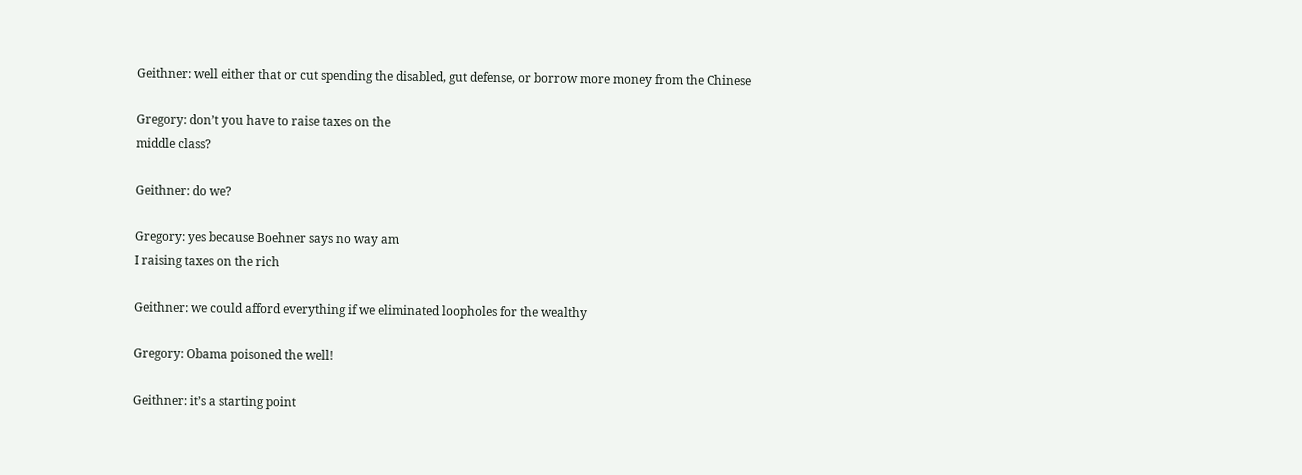Geithner: well either that or cut spending the disabled, gut defense, or borrow more money from the Chinese

Gregory: don’t you have to raise taxes on the
middle class?

Geithner: do we?

Gregory: yes because Boehner says no way am
I raising taxes on the rich

Geithner: we could afford everything if we eliminated loopholes for the wealthy

Gregory: Obama poisoned the well!

Geithner: it’s a starting point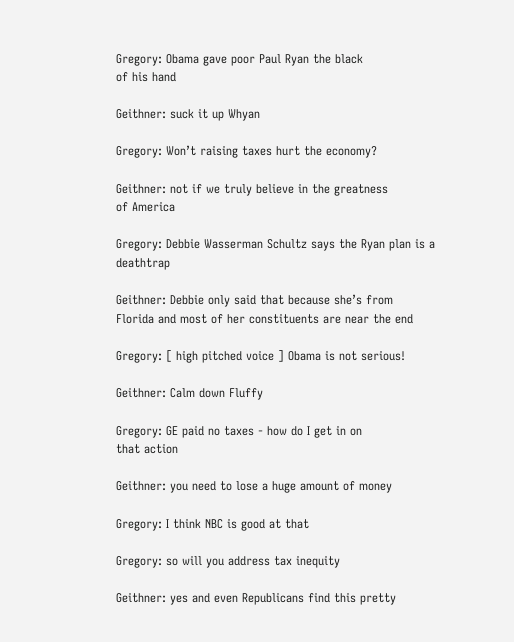Gregory: Obama gave poor Paul Ryan the black
of his hand

Geithner: suck it up Whyan

Gregory: Won’t raising taxes hurt the economy?

Geithner: not if we truly believe in the greatness
of America

Gregory: Debbie Wasserman Schultz says the Ryan plan is a deathtrap

Geithner: Debbie only said that because she’s from
Florida and most of her constituents are near the end

Gregory: [ high pitched voice ] Obama is not serious!

Geithner: Calm down Fluffy

Gregory: GE paid no taxes - how do I get in on
that action

Geithner: you need to lose a huge amount of money

Gregory: I think NBC is good at that

Gregory: so will you address tax inequity

Geithner: yes and even Republicans find this pretty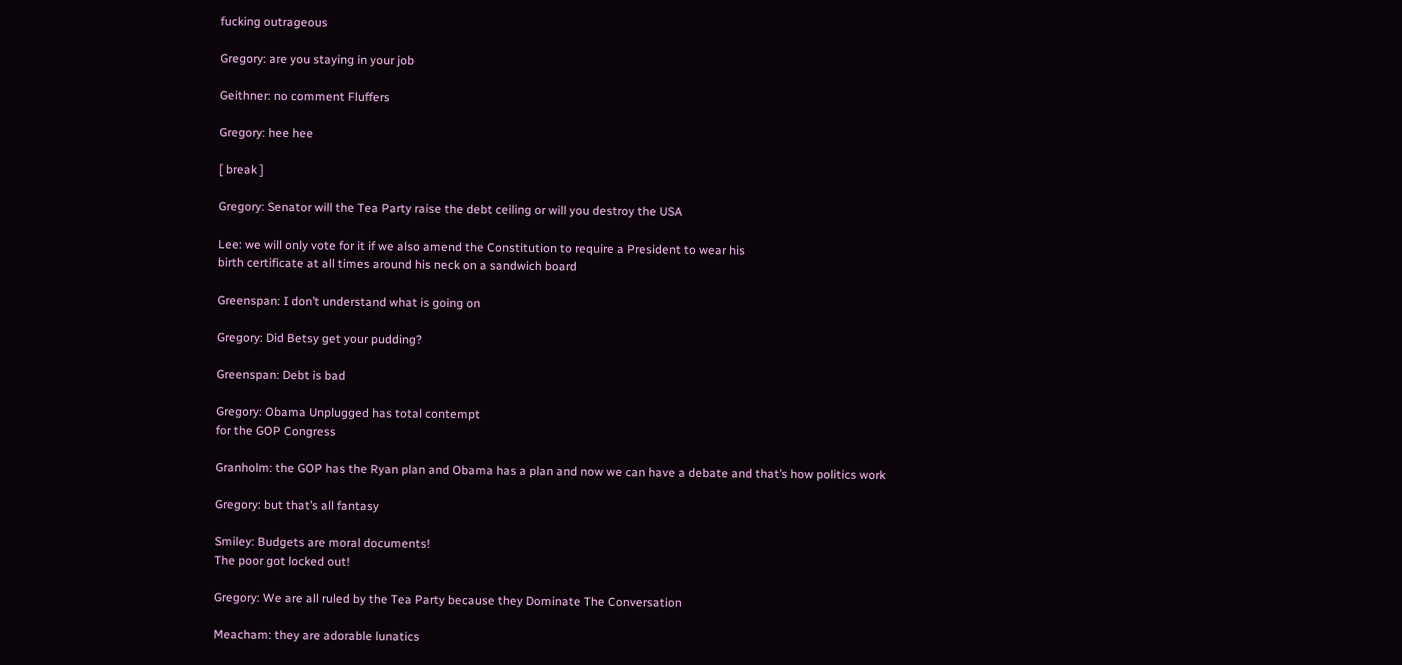fucking outrageous

Gregory: are you staying in your job

Geithner: no comment Fluffers

Gregory: hee hee

[ break ]

Gregory: Senator will the Tea Party raise the debt ceiling or will you destroy the USA

Lee: we will only vote for it if we also amend the Constitution to require a President to wear his
birth certificate at all times around his neck on a sandwich board

Greenspan: I don’t understand what is going on

Gregory: Did Betsy get your pudding?

Greenspan: Debt is bad

Gregory: Obama Unplugged has total contempt
for the GOP Congress

Granholm: the GOP has the Ryan plan and Obama has a plan and now we can have a debate and that’s how politics work

Gregory: but that’s all fantasy

Smiley: Budgets are moral documents!
The poor got locked out!

Gregory: We are all ruled by the Tea Party because they Dominate The Conversation

Meacham: they are adorable lunatics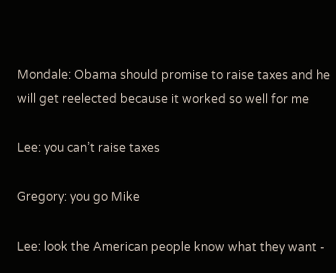Mondale: Obama should promise to raise taxes and he will get reelected because it worked so well for me

Lee: you can’t raise taxes

Gregory: you go Mike

Lee: look the American people know what they want -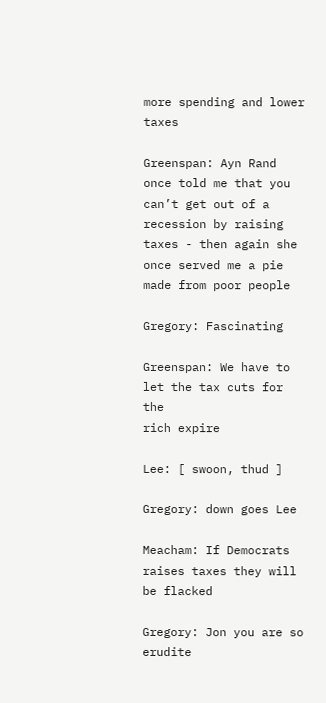more spending and lower taxes

Greenspan: Ayn Rand once told me that you can’t get out of a recession by raising taxes - then again she once served me a pie made from poor people

Gregory: Fascinating

Greenspan: We have to let the tax cuts for the
rich expire

Lee: [ swoon, thud ]

Gregory: down goes Lee

Meacham: If Democrats raises taxes they will be flacked

Gregory: Jon you are so erudite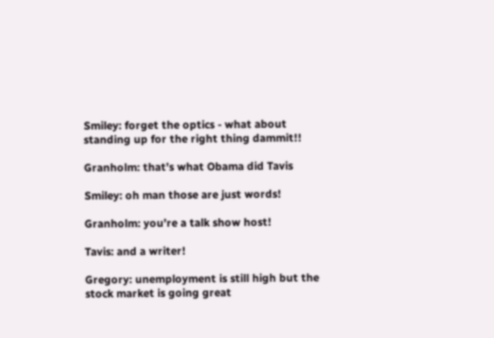Smiley: forget the optics - what about standing up for the right thing dammit!!

Granholm: that’s what Obama did Tavis

Smiley: oh man those are just words!

Granholm: you’re a talk show host!

Tavis: and a writer!

Gregory: unemployment is still high but the stock market is going great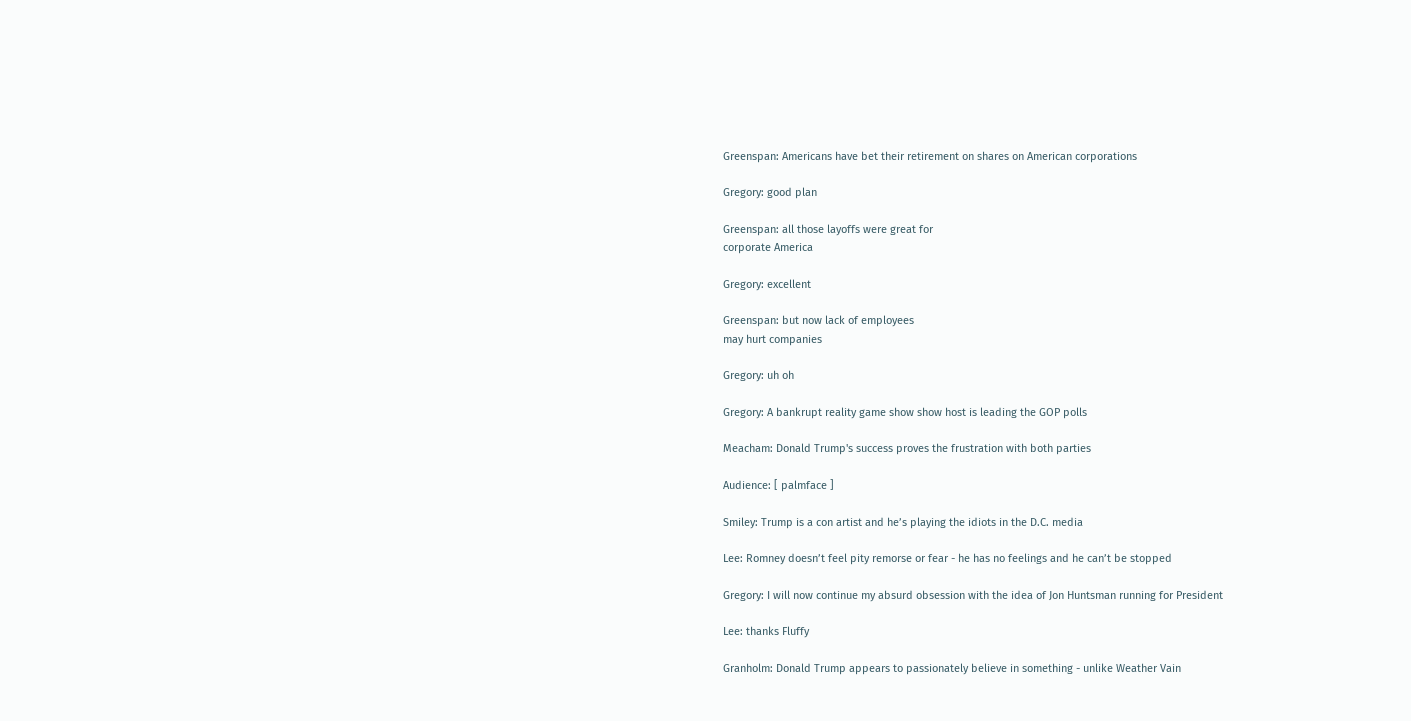Greenspan: Americans have bet their retirement on shares on American corporations

Gregory: good plan

Greenspan: all those layoffs were great for
corporate America

Gregory: excellent

Greenspan: but now lack of employees
may hurt companies

Gregory: uh oh

Gregory: A bankrupt reality game show show host is leading the GOP polls

Meacham: Donald Trump's success proves the frustration with both parties

Audience: [ palmface ]

Smiley: Trump is a con artist and he’s playing the idiots in the D.C. media

Lee: Romney doesn’t feel pity remorse or fear - he has no feelings and he can’t be stopped

Gregory: I will now continue my absurd obsession with the idea of Jon Huntsman running for President

Lee: thanks Fluffy

Granholm: Donald Trump appears to passionately believe in something - unlike Weather Vain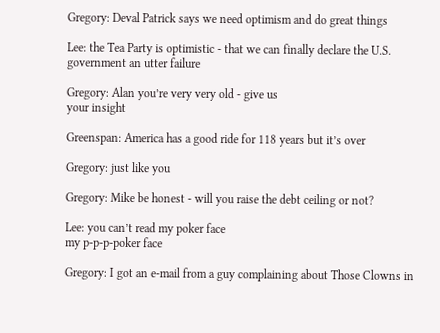Gregory: Deval Patrick says we need optimism and do great things

Lee: the Tea Party is optimistic - that we can finally declare the U.S. government an utter failure

Gregory: Alan you’re very very old - give us
your insight

Greenspan: America has a good ride for 118 years but it’s over

Gregory: just like you

Gregory: Mike be honest - will you raise the debt ceiling or not?

Lee: you can’t read my poker face
my p-p-p-poker face

Gregory: I got an e-mail from a guy complaining about Those Clowns in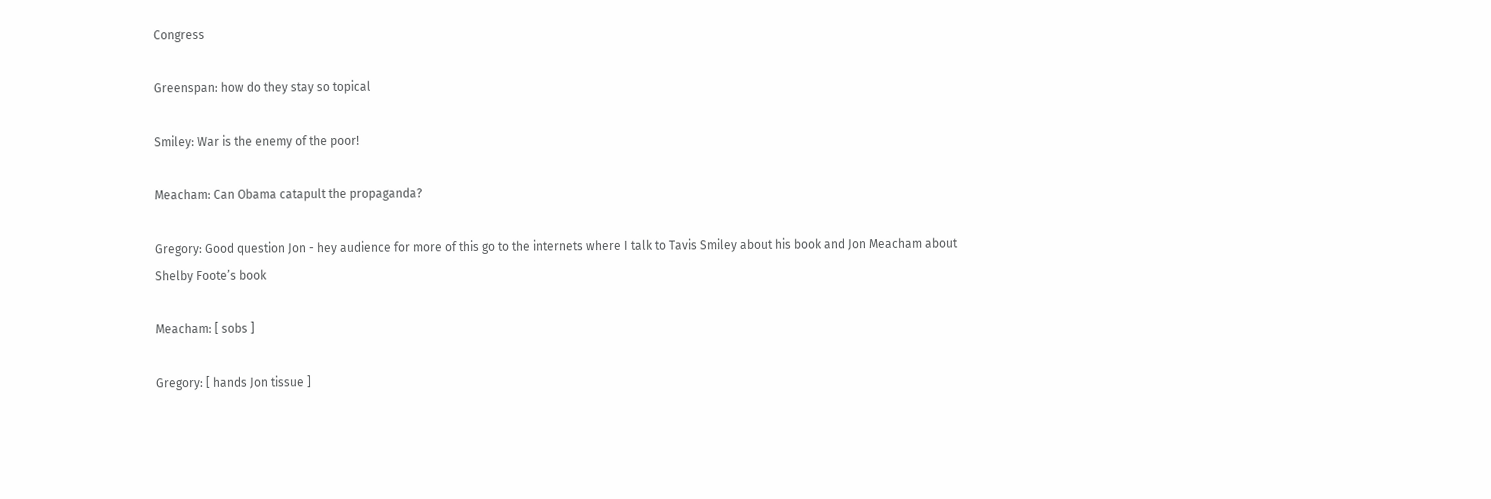Congress

Greenspan: how do they stay so topical

Smiley: War is the enemy of the poor!

Meacham: Can Obama catapult the propaganda?

Gregory: Good question Jon - hey audience for more of this go to the internets where I talk to Tavis Smiley about his book and Jon Meacham about
Shelby Foote’s book

Meacham: [ sobs ]

Gregory: [ hands Jon tissue ]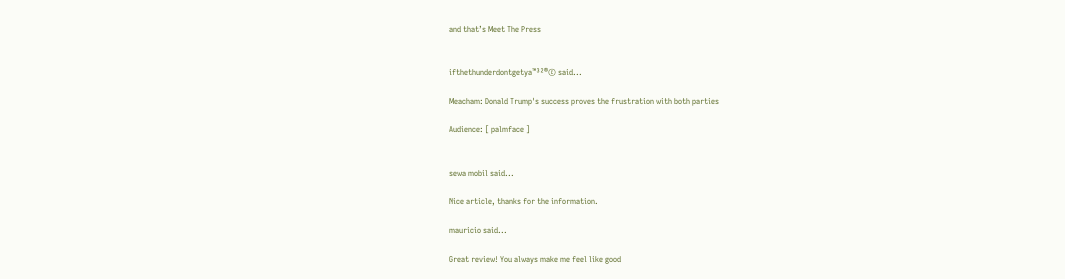and that’s Meet The Press


ifthethunderdontgetya™³²®© said...

Meacham: Donald Trump's success proves the frustration with both parties

Audience: [ palmface ]


sewa mobil said...

Nice article, thanks for the information.

mauricio said...

Great review! You always make me feel like good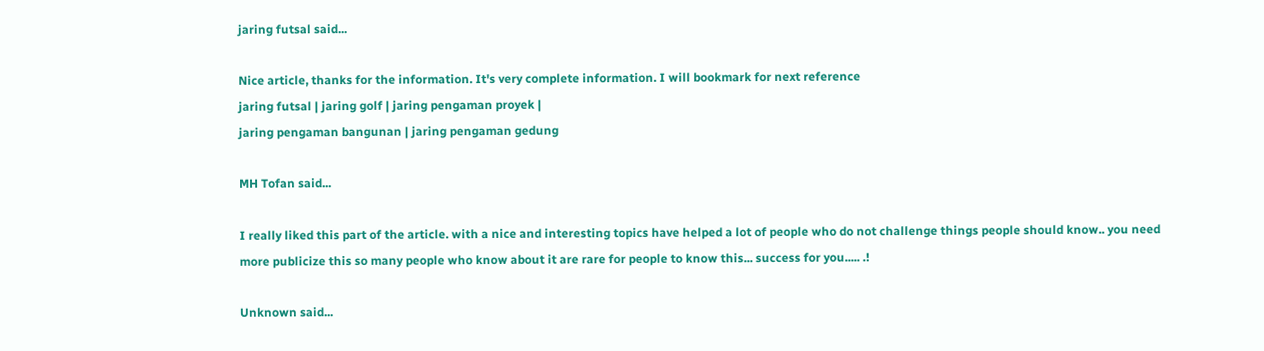jaring futsal said...

Nice article, thanks for the information. It's very complete information. I will bookmark for next reference
jaring futsal | jaring golf | jaring pengaman proyek |
jaring pengaman bangunan | jaring pengaman gedung

MH Tofan said...

I really liked this part of the article. with a nice and interesting topics have helped a lot of people who do not challenge things people should know.. you need more publicize this so many people who know about it are rare for people to know this... success for you..... .!

Unknown said...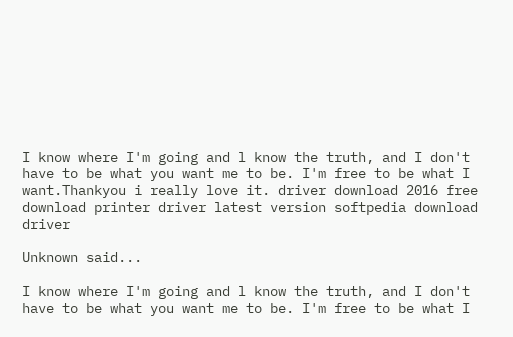I know where I'm going and l know the truth, and I don't have to be what you want me to be. I'm free to be what I want.Thankyou i really love it. driver download 2016 free download printer driver latest version softpedia download driver

Unknown said...

I know where I'm going and l know the truth, and I don't have to be what you want me to be. I'm free to be what I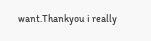want.Thankyou i really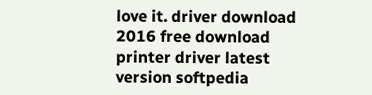love it. driver download 2016 free download printer driver latest version softpedia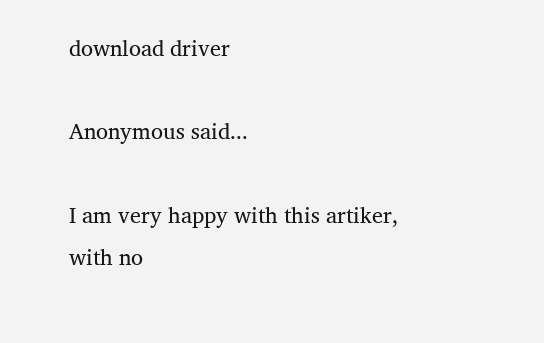download driver

Anonymous said...

I am very happy with this artiker, with no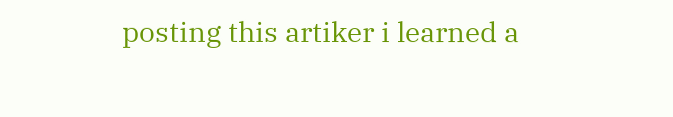posting this artiker i learned a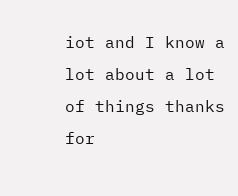iot and I know a lot about a lot of things thanks for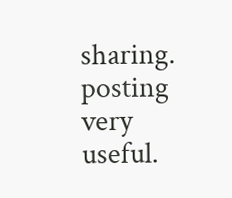sharing. posting very useful.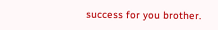success for you brother.